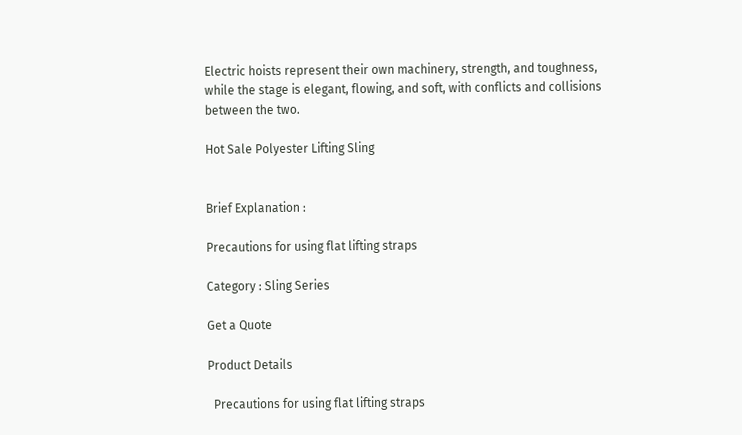Electric hoists represent their own machinery, strength, and toughness, while the stage is elegant, flowing, and soft, with conflicts and collisions between the two.

Hot Sale Polyester Lifting Sling


Brief Explanation :

Precautions for using flat lifting straps

Category : Sling Series

Get a Quote

Product Details

  Precautions for using flat lifting straps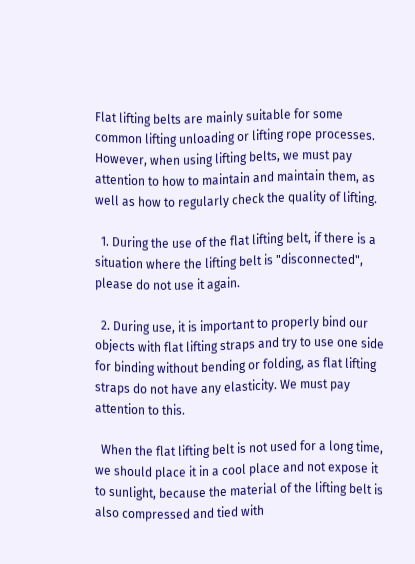Flat lifting belts are mainly suitable for some common lifting unloading or lifting rope processes. However, when using lifting belts, we must pay attention to how to maintain and maintain them, as well as how to regularly check the quality of lifting.

  1. During the use of the flat lifting belt, if there is a situation where the lifting belt is "disconnected", please do not use it again.

  2. During use, it is important to properly bind our objects with flat lifting straps and try to use one side for binding without bending or folding, as flat lifting straps do not have any elasticity. We must pay attention to this.

  When the flat lifting belt is not used for a long time, we should place it in a cool place and not expose it to sunlight, because the material of the lifting belt is also compressed and tied with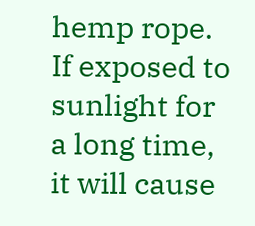hemp rope. If exposed to sunlight for a long time, it will cause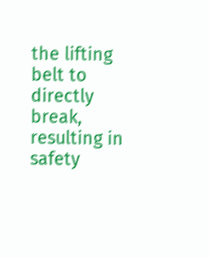the lifting belt to directly break, resulting in safety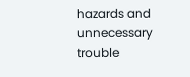hazards and unnecessary trouble